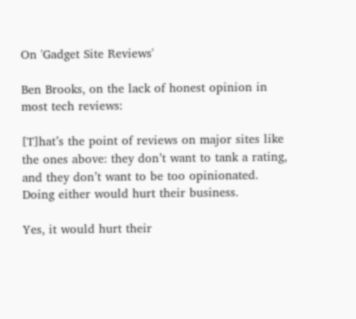On 'Gadget Site Reviews'

Ben Brooks, on the lack of honest opinion in most tech reviews:

[T]hat’s the point of reviews on major sites like the ones above: they don’t want to tank a rating, and they don’t want to be too opinionated. Doing either would hurt their business.

Yes, it would hurt their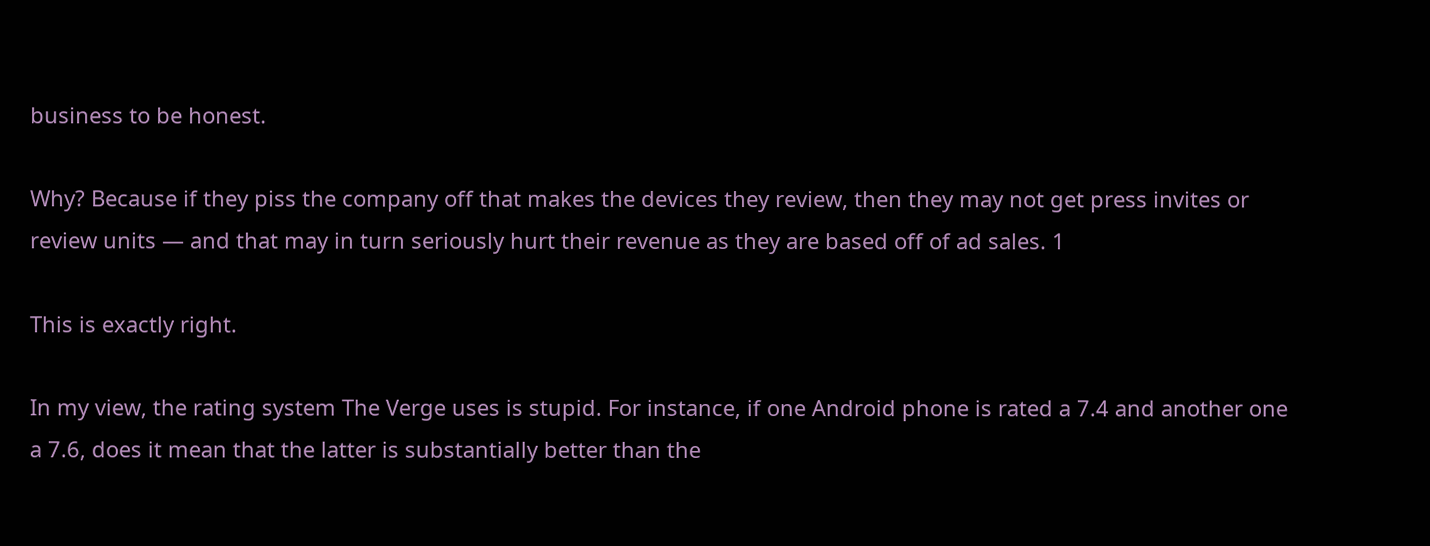business to be honest.

Why? Because if they piss the company off that makes the devices they review, then they may not get press invites or review units — and that may in turn seriously hurt their revenue as they are based off of ad sales. 1

This is exactly right.

In my view, the rating system The Verge uses is stupid. For instance, if one Android phone is rated a 7.4 and another one a 7.6, does it mean that the latter is substantially better than the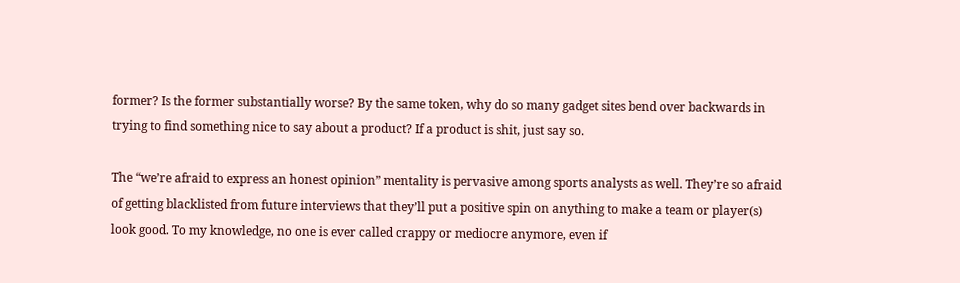former? Is the former substantially worse? By the same token, why do so many gadget sites bend over backwards in trying to find something nice to say about a product? If a product is shit, just say so.

The “we’re afraid to express an honest opinion” mentality is pervasive among sports analysts as well. They’re so afraid of getting blacklisted from future interviews that they’ll put a positive spin on anything to make a team or player(s) look good. To my knowledge, no one is ever called crappy or mediocre anymore, even if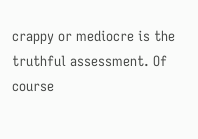crappy or mediocre is the truthful assessment. Of course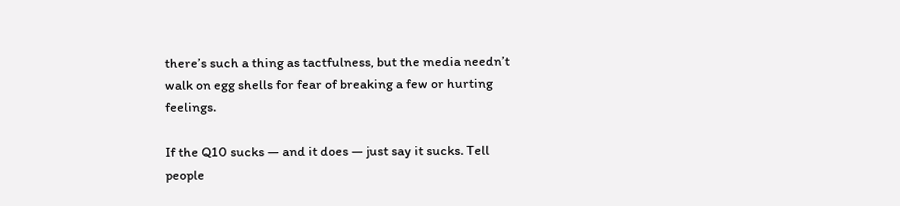there’s such a thing as tactfulness, but the media needn’t walk on egg shells for fear of breaking a few or hurting feelings.

If the Q10 sucks — and it does — just say it sucks. Tell people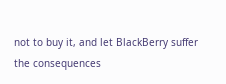not to buy it, and let BlackBerry suffer the consequences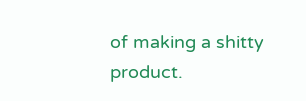of making a shitty product.